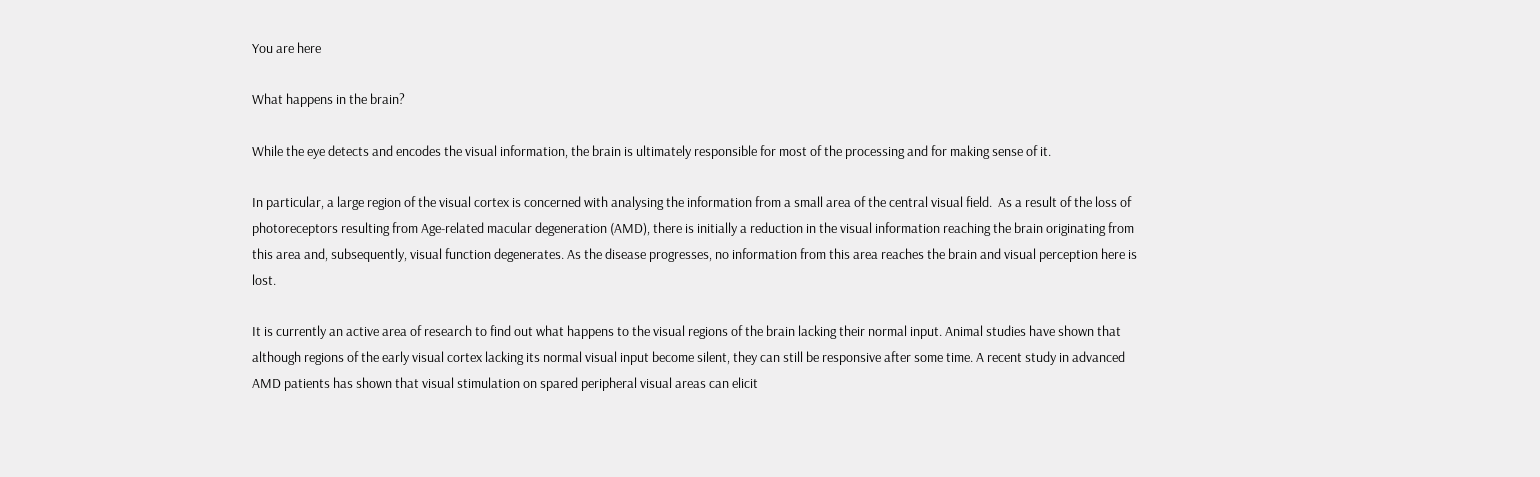You are here

What happens in the brain?

While the eye detects and encodes the visual information, the brain is ultimately responsible for most of the processing and for making sense of it.

In particular, a large region of the visual cortex is concerned with analysing the information from a small area of the central visual field.  As a result of the loss of photoreceptors resulting from Age-related macular degeneration (AMD), there is initially a reduction in the visual information reaching the brain originating from this area and, subsequently, visual function degenerates. As the disease progresses, no information from this area reaches the brain and visual perception here is lost.

It is currently an active area of research to find out what happens to the visual regions of the brain lacking their normal input. Animal studies have shown that although regions of the early visual cortex lacking its normal visual input become silent, they can still be responsive after some time. A recent study in advanced AMD patients has shown that visual stimulation on spared peripheral visual areas can elicit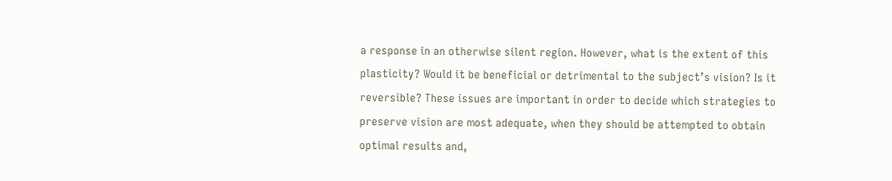a response in an otherwise silent region. However, what is the extent of this plasticity? Would it be beneficial or detrimental to the subject’s vision? Is it reversible? These issues are important in order to decide which strategies to preserve vision are most adequate, when they should be attempted to obtain optimal results and,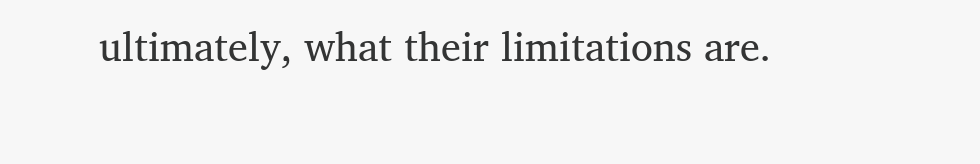ultimately, what their limitations are.